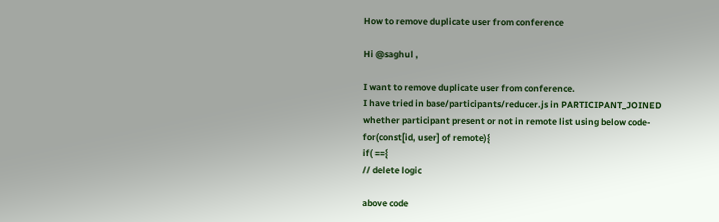How to remove duplicate user from conference

Hi @saghul ,

I want to remove duplicate user from conference.
I have tried in base/participants/reducer.js in PARTICIPANT_JOINED whether participant present or not in remote list using below code-
for(const[id, user] of remote){
if( =={
// delete logic

above code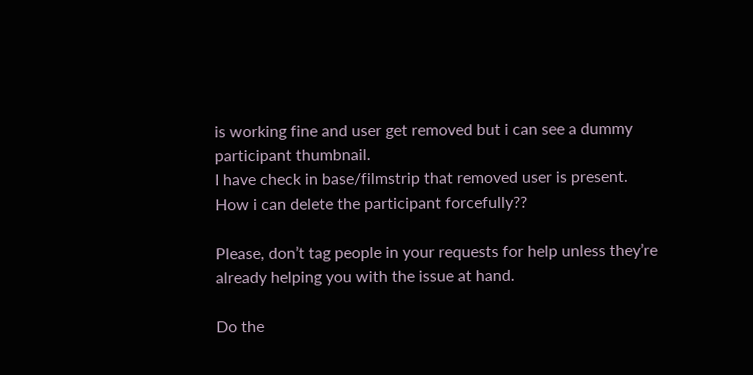is working fine and user get removed but i can see a dummy participant thumbnail.
I have check in base/filmstrip that removed user is present.
How i can delete the participant forcefully??

Please, don’t tag people in your requests for help unless they’re already helping you with the issue at hand.

Do the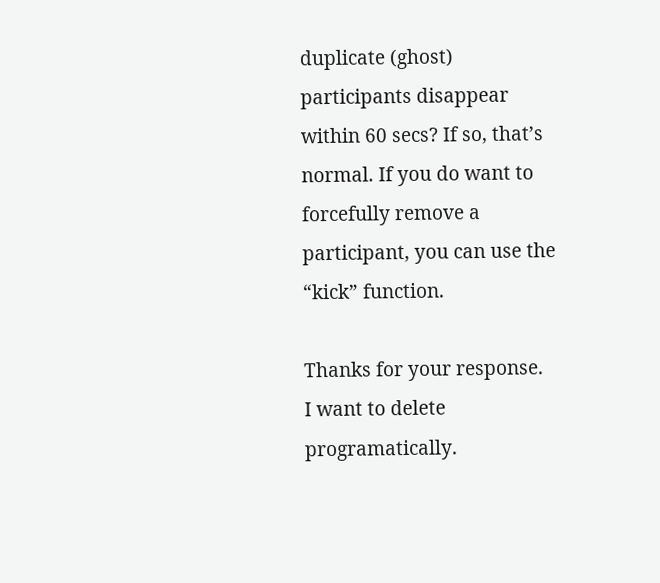duplicate (ghost) participants disappear within 60 secs? If so, that’s normal. If you do want to forcefully remove a participant, you can use the “kick” function.

Thanks for your response.
I want to delete programatically.